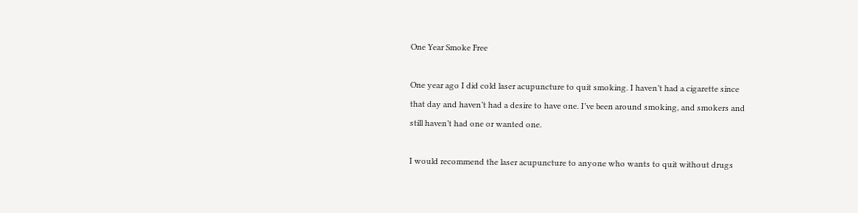One Year Smoke Free

One year ago I did cold laser acupuncture to quit smoking. I haven’t had a cigarette since that day and haven’t had a desire to have one. I’ve been around smoking, and smokers and still haven’t had one or wanted one.

I would recommend the laser acupuncture to anyone who wants to quit without drugs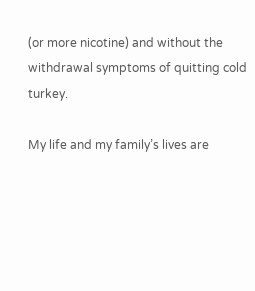(or more nicotine) and without the withdrawal symptoms of quitting cold turkey.

My life and my family’s lives are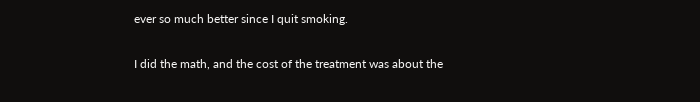ever so much better since I quit smoking.

I did the math, and the cost of the treatment was about the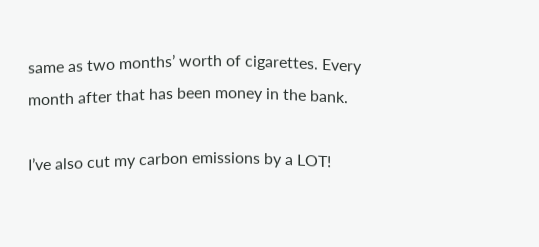same as two months’ worth of cigarettes. Every month after that has been money in the bank.

I’ve also cut my carbon emissions by a LOT!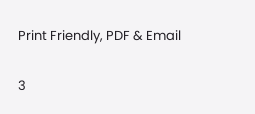Print Friendly, PDF & Email

3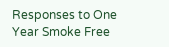Responses to One Year Smoke Free